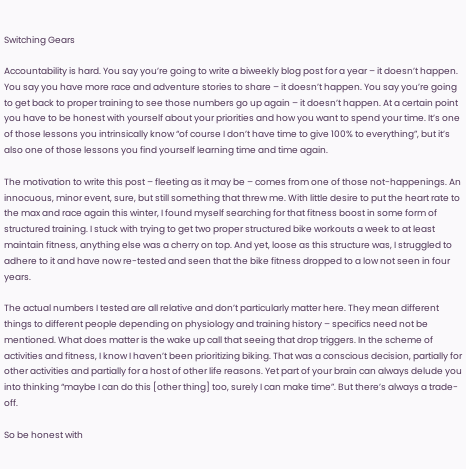Switching Gears

Accountability is hard. You say you’re going to write a biweekly blog post for a year – it doesn’t happen. You say you have more race and adventure stories to share – it doesn’t happen. You say you’re going to get back to proper training to see those numbers go up again – it doesn’t happen. At a certain point you have to be honest with yourself about your priorities and how you want to spend your time. It’s one of those lessons you intrinsically know “of course I don’t have time to give 100% to everything”, but it’s also one of those lessons you find yourself learning time and time again.

The motivation to write this post – fleeting as it may be – comes from one of those not-happenings. An innocuous, minor event, sure, but still something that threw me. With little desire to put the heart rate to the max and race again this winter, I found myself searching for that fitness boost in some form of structured training. I stuck with trying to get two proper structured bike workouts a week to at least maintain fitness, anything else was a cherry on top. And yet, loose as this structure was, I struggled to adhere to it and have now re-tested and seen that the bike fitness dropped to a low not seen in four years.

The actual numbers I tested are all relative and don’t particularly matter here. They mean different things to different people depending on physiology and training history – specifics need not be mentioned. What does matter is the wake up call that seeing that drop triggers. In the scheme of activities and fitness, I know I haven’t been prioritizing biking. That was a conscious decision, partially for other activities and partially for a host of other life reasons. Yet part of your brain can always delude you into thinking “maybe I can do this [other thing] too, surely I can make time”. But there’s always a trade-off.

So be honest with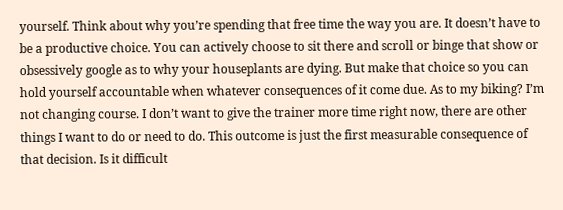yourself. Think about why you’re spending that free time the way you are. It doesn’t have to be a productive choice. You can actively choose to sit there and scroll or binge that show or obsessively google as to why your houseplants are dying. But make that choice so you can hold yourself accountable when whatever consequences of it come due. As to my biking? I’m not changing course. I don’t want to give the trainer more time right now, there are other things I want to do or need to do. This outcome is just the first measurable consequence of that decision. Is it difficult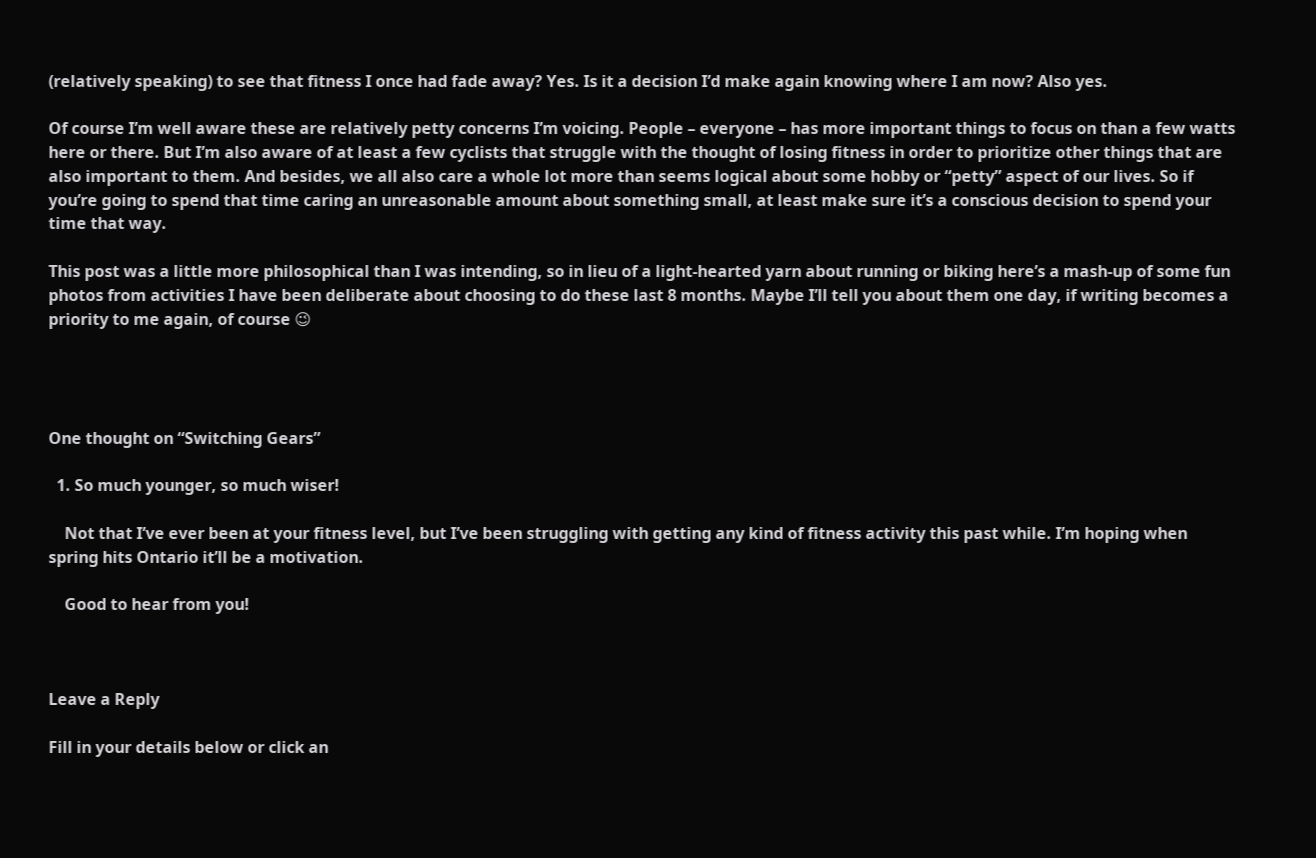(relatively speaking) to see that fitness I once had fade away? Yes. Is it a decision I’d make again knowing where I am now? Also yes.

Of course I’m well aware these are relatively petty concerns I’m voicing. People – everyone – has more important things to focus on than a few watts here or there. But I’m also aware of at least a few cyclists that struggle with the thought of losing fitness in order to prioritize other things that are also important to them. And besides, we all also care a whole lot more than seems logical about some hobby or “petty” aspect of our lives. So if you’re going to spend that time caring an unreasonable amount about something small, at least make sure it’s a conscious decision to spend your time that way.

This post was a little more philosophical than I was intending, so in lieu of a light-hearted yarn about running or biking here’s a mash-up of some fun photos from activities I have been deliberate about choosing to do these last 8 months. Maybe I’ll tell you about them one day, if writing becomes a priority to me again, of course 😉




One thought on “Switching Gears”

  1. So much younger, so much wiser!

    Not that I’ve ever been at your fitness level, but I’ve been struggling with getting any kind of fitness activity this past while. I’m hoping when spring hits Ontario it’ll be a motivation.

    Good to hear from you!



Leave a Reply

Fill in your details below or click an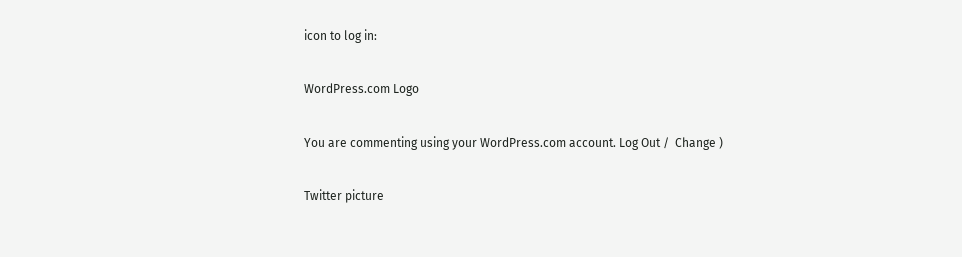icon to log in:

WordPress.com Logo

You are commenting using your WordPress.com account. Log Out /  Change )

Twitter picture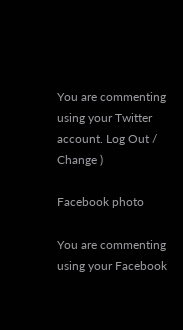You are commenting using your Twitter account. Log Out /  Change )

Facebook photo

You are commenting using your Facebook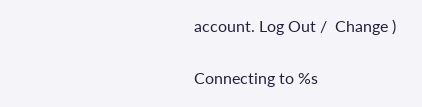account. Log Out /  Change )

Connecting to %s